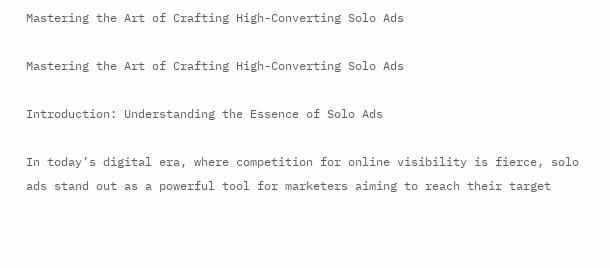Mastering the Art of Crafting High-Converting Solo Ads

Mastering the Art of Crafting High-Converting Solo Ads

Introduction: Understanding the Essence of Solo Ads

In today’s digital era, where competition for online visibility is fierce, solo ads stand out as a powerful tool for marketers aiming to reach their target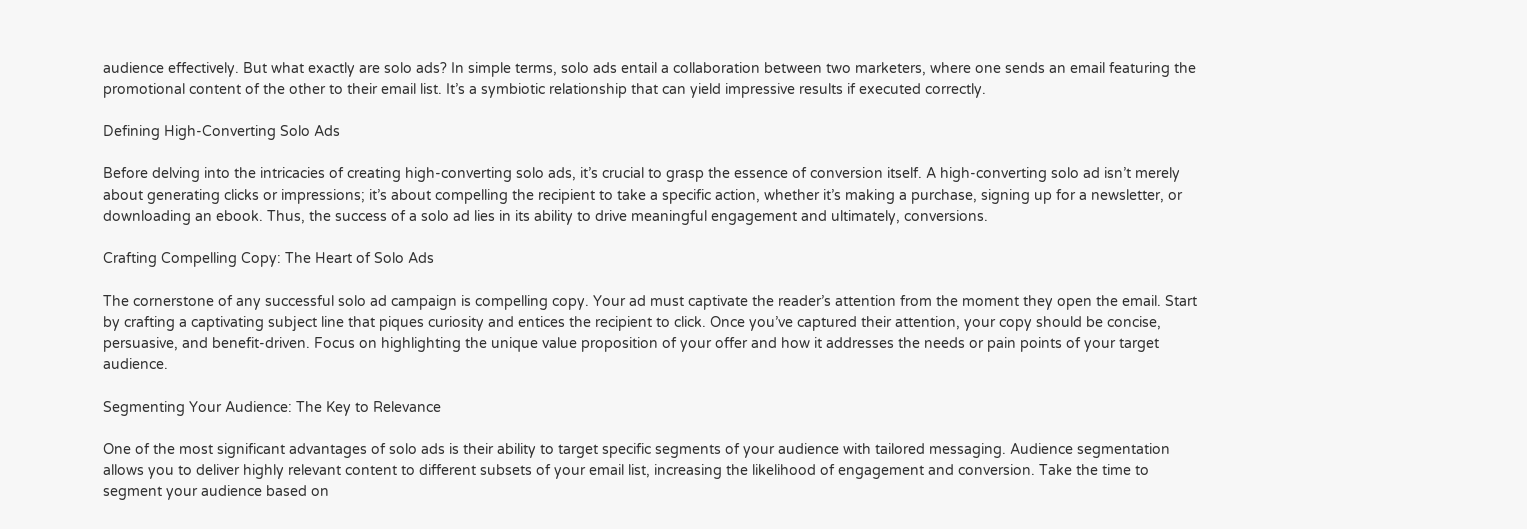audience effectively. But what exactly are solo ads? In simple terms, solo ads entail a collaboration between two marketers, where one sends an email featuring the promotional content of the other to their email list. It’s a symbiotic relationship that can yield impressive results if executed correctly.

Defining High-Converting Solo Ads

Before delving into the intricacies of creating high-converting solo ads, it’s crucial to grasp the essence of conversion itself. A high-converting solo ad isn’t merely about generating clicks or impressions; it’s about compelling the recipient to take a specific action, whether it’s making a purchase, signing up for a newsletter, or downloading an ebook. Thus, the success of a solo ad lies in its ability to drive meaningful engagement and ultimately, conversions.

Crafting Compelling Copy: The Heart of Solo Ads

The cornerstone of any successful solo ad campaign is compelling copy. Your ad must captivate the reader’s attention from the moment they open the email. Start by crafting a captivating subject line that piques curiosity and entices the recipient to click. Once you’ve captured their attention, your copy should be concise, persuasive, and benefit-driven. Focus on highlighting the unique value proposition of your offer and how it addresses the needs or pain points of your target audience.

Segmenting Your Audience: The Key to Relevance

One of the most significant advantages of solo ads is their ability to target specific segments of your audience with tailored messaging. Audience segmentation allows you to deliver highly relevant content to different subsets of your email list, increasing the likelihood of engagement and conversion. Take the time to segment your audience based on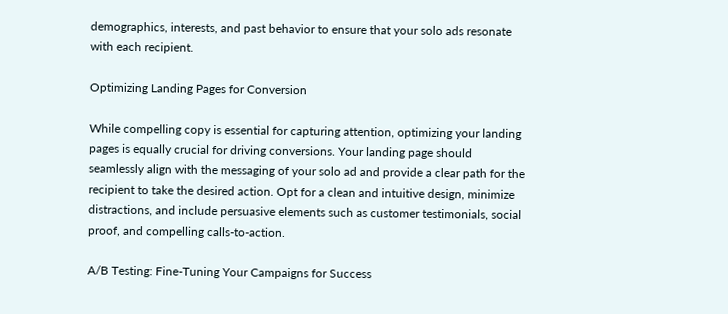demographics, interests, and past behavior to ensure that your solo ads resonate with each recipient.

Optimizing Landing Pages for Conversion

While compelling copy is essential for capturing attention, optimizing your landing pages is equally crucial for driving conversions. Your landing page should seamlessly align with the messaging of your solo ad and provide a clear path for the recipient to take the desired action. Opt for a clean and intuitive design, minimize distractions, and include persuasive elements such as customer testimonials, social proof, and compelling calls-to-action.

A/B Testing: Fine-Tuning Your Campaigns for Success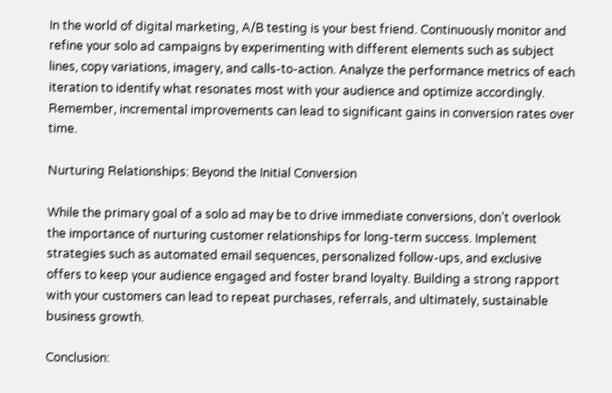In the world of digital marketing, A/B testing is your best friend. Continuously monitor and refine your solo ad campaigns by experimenting with different elements such as subject lines, copy variations, imagery, and calls-to-action. Analyze the performance metrics of each iteration to identify what resonates most with your audience and optimize accordingly. Remember, incremental improvements can lead to significant gains in conversion rates over time.

Nurturing Relationships: Beyond the Initial Conversion

While the primary goal of a solo ad may be to drive immediate conversions, don’t overlook the importance of nurturing customer relationships for long-term success. Implement strategies such as automated email sequences, personalized follow-ups, and exclusive offers to keep your audience engaged and foster brand loyalty. Building a strong rapport with your customers can lead to repeat purchases, referrals, and ultimately, sustainable business growth.

Conclusion: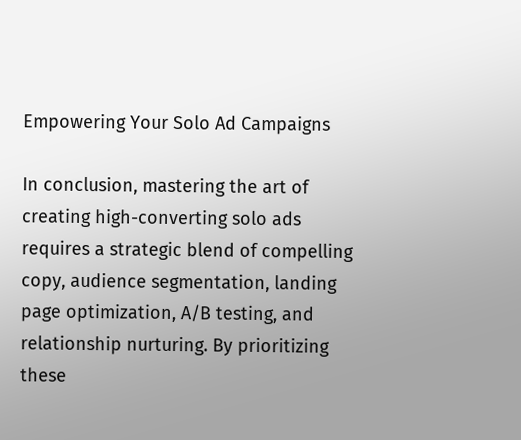Empowering Your Solo Ad Campaigns

In conclusion, mastering the art of creating high-converting solo ads requires a strategic blend of compelling copy, audience segmentation, landing page optimization, A/B testing, and relationship nurturing. By prioritizing these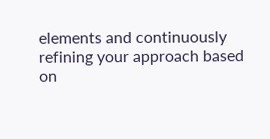elements and continuously refining your approach based on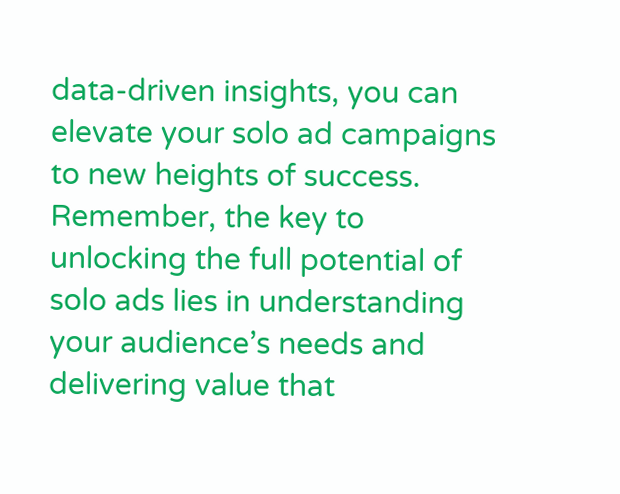data-driven insights, you can elevate your solo ad campaigns to new heights of success. Remember, the key to unlocking the full potential of solo ads lies in understanding your audience’s needs and delivering value that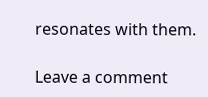resonates with them.

Leave a comment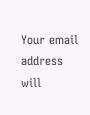Your email address will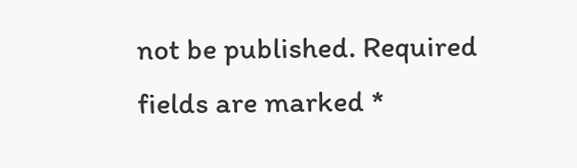not be published. Required fields are marked *